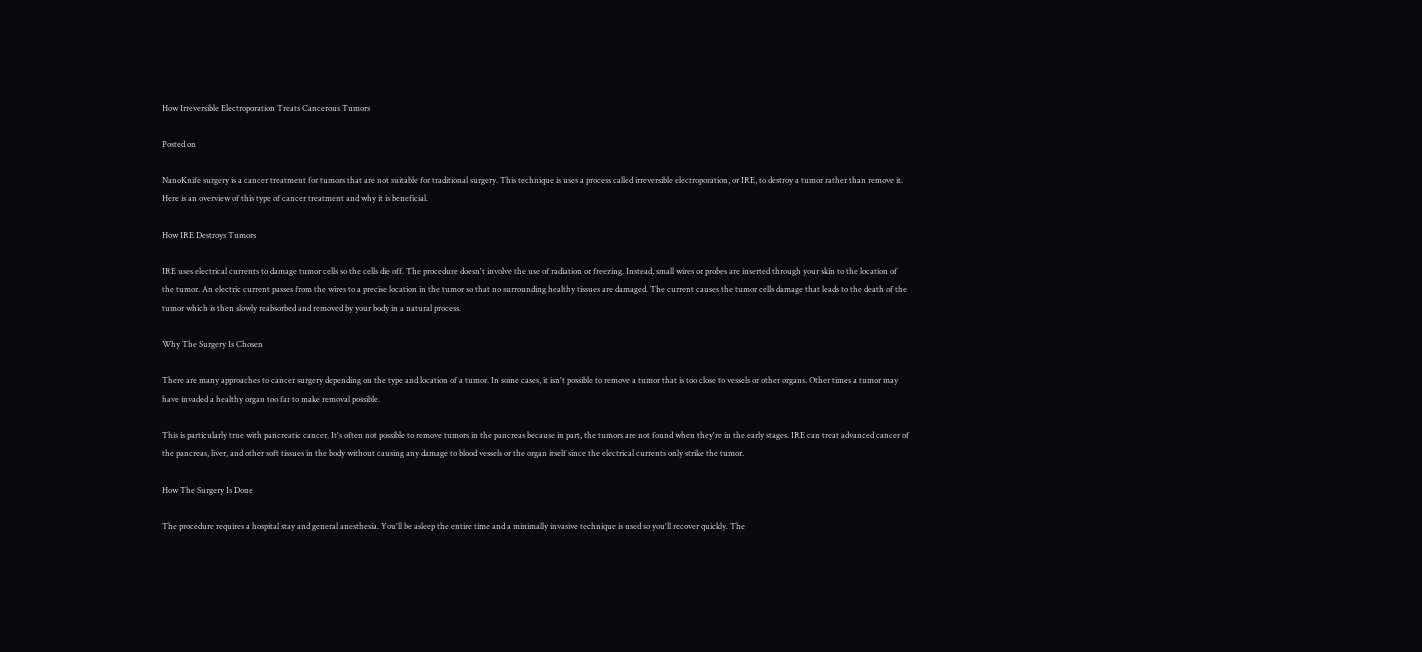How Irreversible Electroporation Treats Cancerous Tumors

Posted on

NanoKnife surgery is a cancer treatment for tumors that are not suitable for traditional surgery. This technique is uses a process called irreversible electroporation, or IRE, to destroy a tumor rather than remove it. Here is an overview of this type of cancer treatment and why it is beneficial.

How IRE Destroys Tumors

IRE uses electrical currents to damage tumor cells so the cells die off. The procedure doesn't involve the use of radiation or freezing. Instead, small wires or probes are inserted through your skin to the location of the tumor. An electric current passes from the wires to a precise location in the tumor so that no surrounding healthy tissues are damaged. The current causes the tumor cells damage that leads to the death of the tumor which is then slowly reabsorbed and removed by your body in a natural process.

Why The Surgery Is Chosen

There are many approaches to cancer surgery depending on the type and location of a tumor. In some cases, it isn't possible to remove a tumor that is too close to vessels or other organs. Other times a tumor may have invaded a healthy organ too far to make removal possible.

This is particularly true with pancreatic cancer. It's often not possible to remove tumors in the pancreas because in part, the tumors are not found when they're in the early stages. IRE can treat advanced cancer of the pancreas, liver, and other soft tissues in the body without causing any damage to blood vessels or the organ itself since the electrical currents only strike the tumor.

How The Surgery Is Done

The procedure requires a hospital stay and general anesthesia. You'll be asleep the entire time and a minimally invasive technique is used so you'll recover quickly. The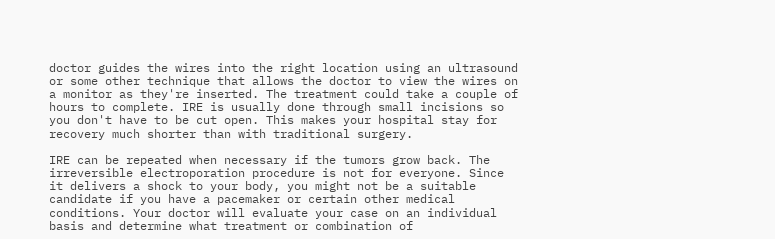doctor guides the wires into the right location using an ultrasound or some other technique that allows the doctor to view the wires on a monitor as they're inserted. The treatment could take a couple of hours to complete. IRE is usually done through small incisions so you don't have to be cut open. This makes your hospital stay for recovery much shorter than with traditional surgery.

IRE can be repeated when necessary if the tumors grow back. The irreversible electroporation procedure is not for everyone. Since it delivers a shock to your body, you might not be a suitable candidate if you have a pacemaker or certain other medical conditions. Your doctor will evaluate your case on an individual basis and determine what treatment or combination of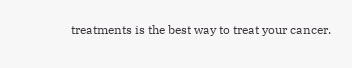treatments is the best way to treat your cancer.